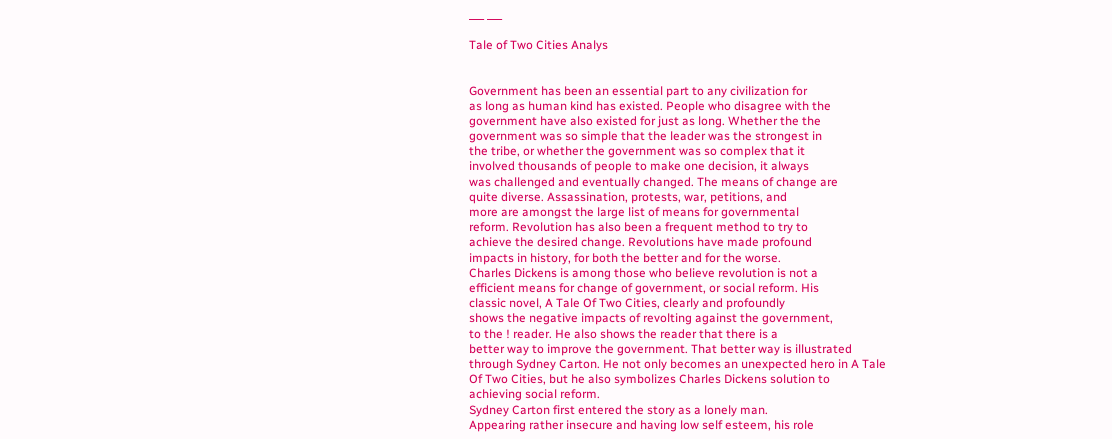___ ___

Tale of Two Cities Analys


Government has been an essential part to any civilization for
as long as human kind has existed. People who disagree with the
government have also existed for just as long. Whether the the
government was so simple that the leader was the strongest in
the tribe, or whether the government was so complex that it
involved thousands of people to make one decision, it always
was challenged and eventually changed. The means of change are
quite diverse. Assassination, protests, war, petitions, and
more are amongst the large list of means for governmental
reform. Revolution has also been a frequent method to try to
achieve the desired change. Revolutions have made profound
impacts in history, for both the better and for the worse.
Charles Dickens is among those who believe revolution is not a
efficient means for change of government, or social reform. His
classic novel, A Tale Of Two Cities, clearly and profoundly
shows the negative impacts of revolting against the government,
to the ! reader. He also shows the reader that there is a
better way to improve the government. That better way is illustrated
through Sydney Carton. He not only becomes an unexpected hero in A Tale
Of Two Cities, but he also symbolizes Charles Dickens solution to
achieving social reform.
Sydney Carton first entered the story as a lonely man.
Appearing rather insecure and having low self esteem, his role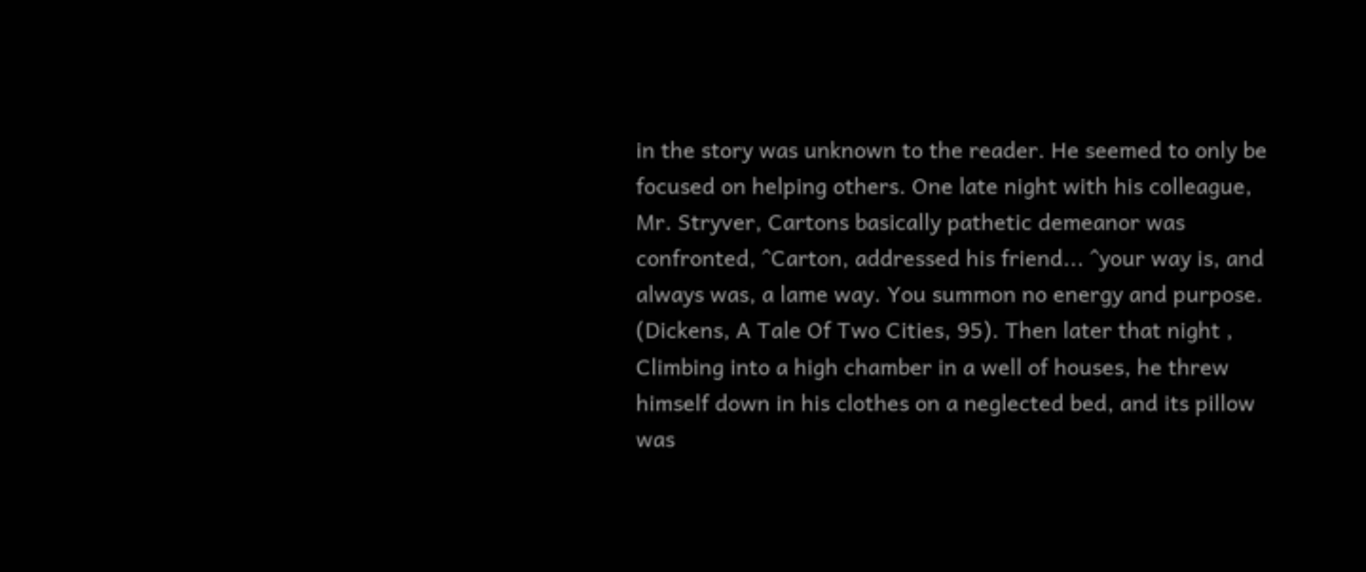in the story was unknown to the reader. He seemed to only be
focused on helping others. One late night with his colleague,
Mr. Stryver, Cartons basically pathetic demeanor was
confronted, ^Carton, addressed his friend... ^your way is, and
always was, a lame way. You summon no energy and purpose.
(Dickens, A Tale Of Two Cities, 95). Then later that night ,
Climbing into a high chamber in a well of houses, he threw
himself down in his clothes on a neglected bed, and its pillow
was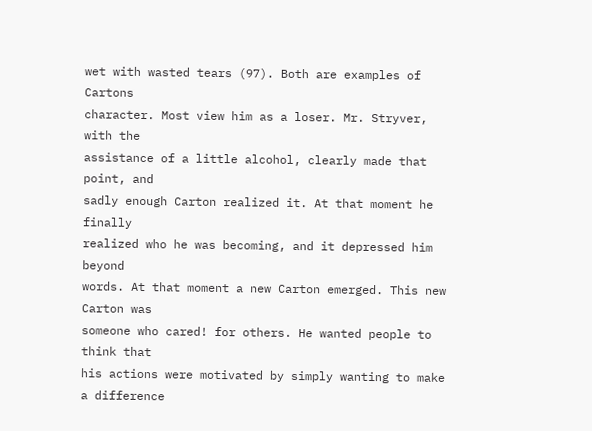wet with wasted tears (97). Both are examples of Cartons
character. Most view him as a loser. Mr. Stryver, with the
assistance of a little alcohol, clearly made that point, and
sadly enough Carton realized it. At that moment he finally
realized who he was becoming, and it depressed him beyond
words. At that moment a new Carton emerged. This new Carton was
someone who cared! for others. He wanted people to think that
his actions were motivated by simply wanting to make a difference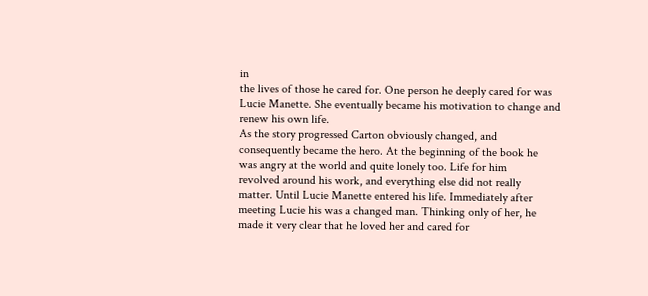in
the lives of those he cared for. One person he deeply cared for was
Lucie Manette. She eventually became his motivation to change and
renew his own life.
As the story progressed Carton obviously changed, and
consequently became the hero. At the beginning of the book he
was angry at the world and quite lonely too. Life for him
revolved around his work, and everything else did not really
matter. Until Lucie Manette entered his life. Immediately after
meeting Lucie his was a changed man. Thinking only of her, he
made it very clear that he loved her and cared for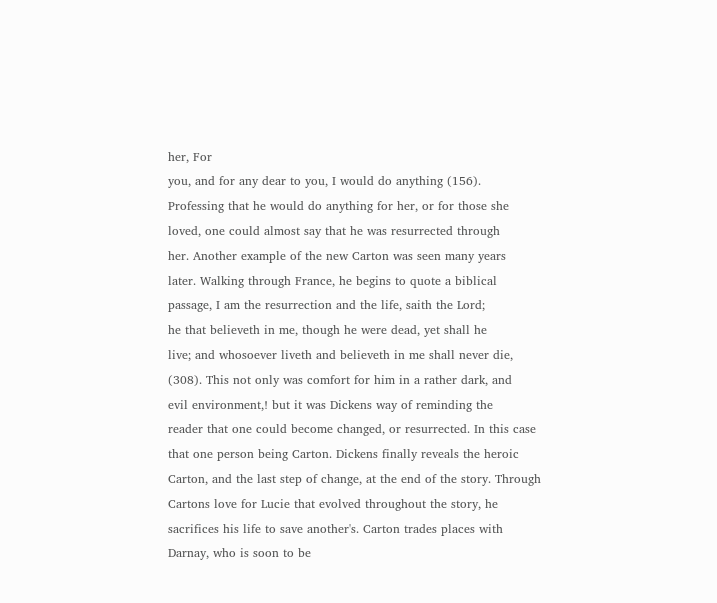her, For
you, and for any dear to you, I would do anything (156).
Professing that he would do anything for her, or for those she
loved, one could almost say that he was resurrected through
her. Another example of the new Carton was seen many years
later. Walking through France, he begins to quote a biblical
passage, I am the resurrection and the life, saith the Lord;
he that believeth in me, though he were dead, yet shall he
live; and whosoever liveth and believeth in me shall never die,
(308). This not only was comfort for him in a rather dark, and
evil environment,! but it was Dickens way of reminding the
reader that one could become changed, or resurrected. In this case
that one person being Carton. Dickens finally reveals the heroic
Carton, and the last step of change, at the end of the story. Through
Cartons love for Lucie that evolved throughout the story, he
sacrifices his life to save another's. Carton trades places with
Darnay, who is soon to be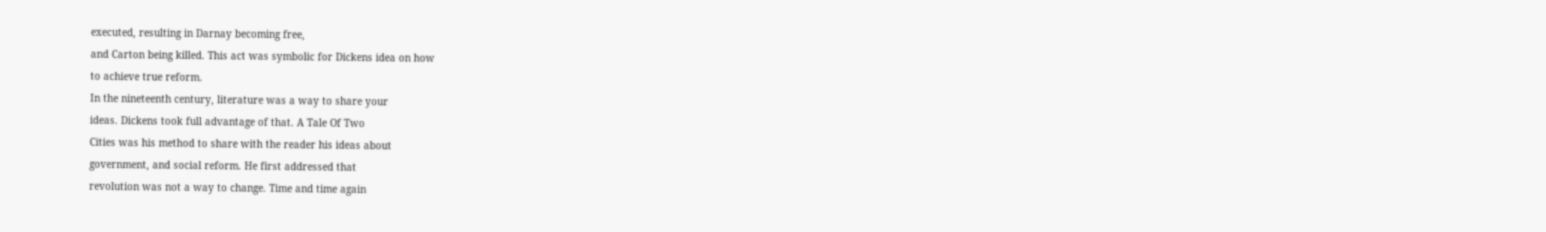executed, resulting in Darnay becoming free,
and Carton being killed. This act was symbolic for Dickens idea on how
to achieve true reform.
In the nineteenth century, literature was a way to share your
ideas. Dickens took full advantage of that. A Tale Of Two
Cities was his method to share with the reader his ideas about
government, and social reform. He first addressed that
revolution was not a way to change. Time and time again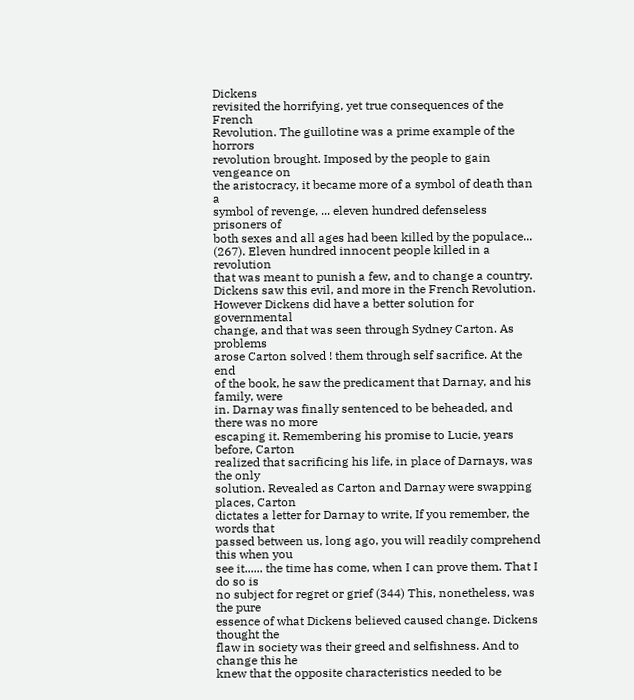Dickens
revisited the horrifying, yet true consequences of the French
Revolution. The guillotine was a prime example of the horrors
revolution brought. Imposed by the people to gain vengeance on
the aristocracy, it became more of a symbol of death than a
symbol of revenge, ... eleven hundred defenseless prisoners of
both sexes and all ages had been killed by the populace...
(267). Eleven hundred innocent people killed in a revolution
that was meant to punish a few, and to change a country.
Dickens saw this evil, and more in the French Revolution.
However Dickens did have a better solution for governmental
change, and that was seen through Sydney Carton. As problems
arose Carton solved ! them through self sacrifice. At the end
of the book, he saw the predicament that Darnay, and his family, were
in. Darnay was finally sentenced to be beheaded, and there was no more
escaping it. Remembering his promise to Lucie, years before, Carton
realized that sacrificing his life, in place of Darnays, was the only
solution. Revealed as Carton and Darnay were swapping places, Carton
dictates a letter for Darnay to write, If you remember, the words that
passed between us, long ago, you will readily comprehend this when you
see it...... the time has come, when I can prove them. That I do so is
no subject for regret or grief (344) This, nonetheless, was the pure
essence of what Dickens believed caused change. Dickens thought the
flaw in society was their greed and selfishness. And to change this he
knew that the opposite characteristics needed to be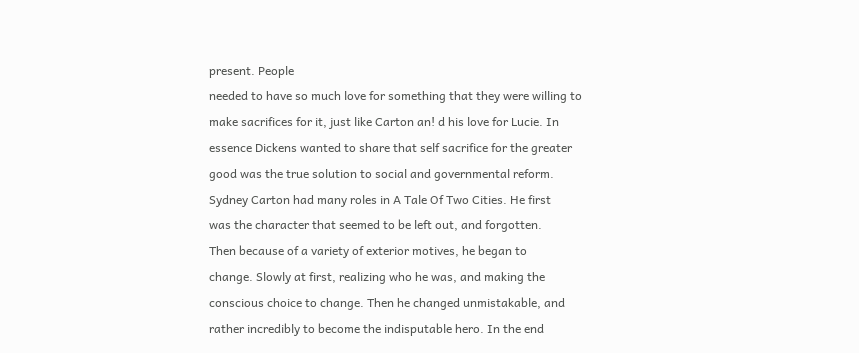present. People
needed to have so much love for something that they were willing to
make sacrifices for it, just like Carton an! d his love for Lucie. In
essence Dickens wanted to share that self sacrifice for the greater
good was the true solution to social and governmental reform.
Sydney Carton had many roles in A Tale Of Two Cities. He first
was the character that seemed to be left out, and forgotten.
Then because of a variety of exterior motives, he began to
change. Slowly at first, realizing who he was, and making the
conscious choice to change. Then he changed unmistakable, and
rather incredibly to become the indisputable hero. In the end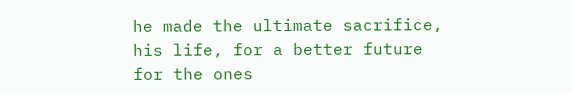he made the ultimate sacrifice, his life, for a better future
for the ones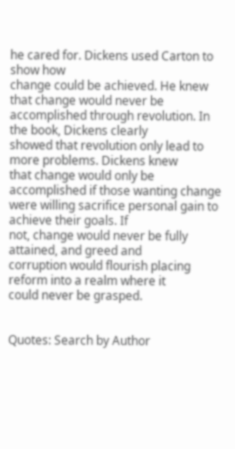he cared for. Dickens used Carton to show how
change could be achieved. He knew that change would never be
accomplished through revolution. In the book, Dickens clearly
showed that revolution only lead to more problems. Dickens knew
that change would only be accomplished if those wanting change
were willing sacrifice personal gain to achieve their goals. If
not, change would never be fully attained, and greed and
corruption would flourish placing reform into a realm where it
could never be grasped.


Quotes: Search by Author